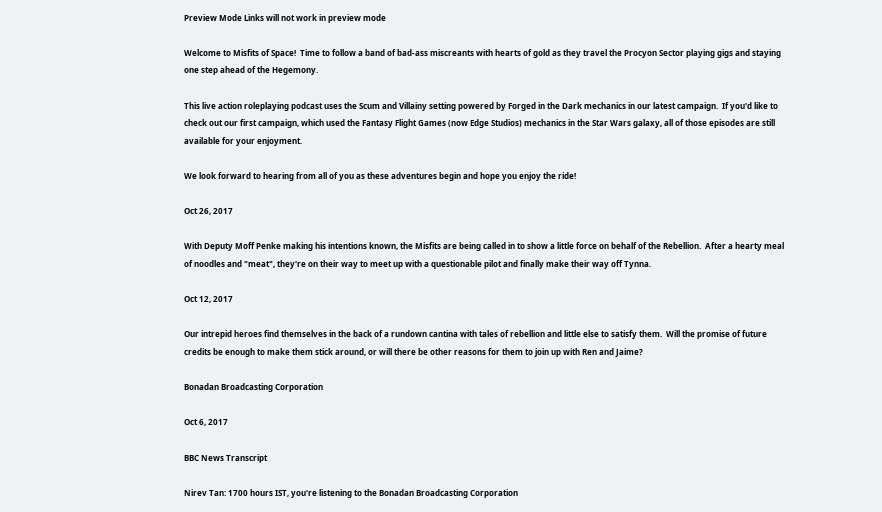Preview Mode Links will not work in preview mode

Welcome to Misfits of Space!  Time to follow a band of bad-ass miscreants with hearts of gold as they travel the Procyon Sector playing gigs and staying one step ahead of the Hegemony.

This live action roleplaying podcast uses the Scum and Villainy setting powered by Forged in the Dark mechanics in our latest campaign.  If you'd like to check out our first campaign, which used the Fantasy Flight Games (now Edge Studios) mechanics in the Star Wars galaxy, all of those episodes are still available for your enjoyment.

We look forward to hearing from all of you as these adventures begin and hope you enjoy the ride!

Oct 26, 2017

With Deputy Moff Penke making his intentions known, the Misfits are being called in to show a little force on behalf of the Rebellion.  After a hearty meal of noodles and "meat", they're on their way to meet up with a questionable pilot and finally make their way off Tynna.

Oct 12, 2017

Our intrepid heroes find themselves in the back of a rundown cantina with tales of rebellion and little else to satisfy them.  Will the promise of future credits be enough to make them stick around, or will there be other reasons for them to join up with Ren and Jaime?

Bonadan Broadcasting Corporation

Oct 6, 2017

BBC News Transcript

Nirev Tan: 1700 hours IST, you're listening to the Bonadan Broadcasting Corporation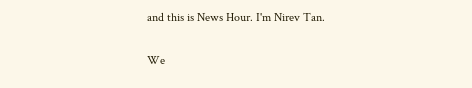and this is News Hour. I'm Nirev Tan.

We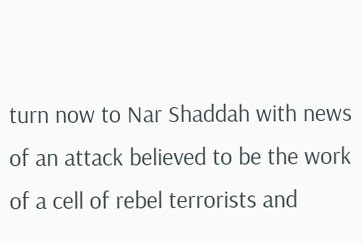turn now to Nar Shaddah with news of an attack believed to be the work of a cell of rebel terrorists and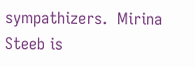sympathizers.  Mirina Steeb is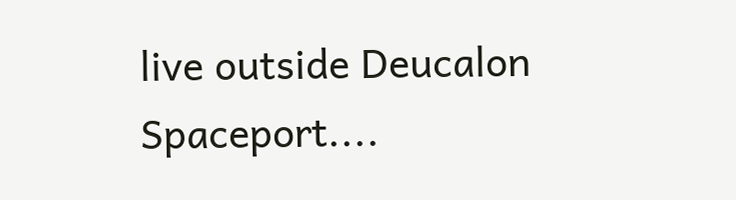live outside Deucalon Spaceport....